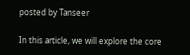posted by Tanseer

In this article, we will explore the core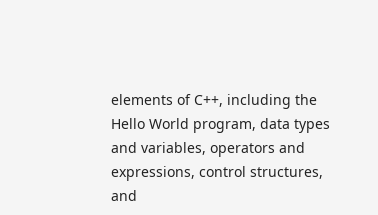elements of C++, including the Hello World program, data types and variables, operators and expressions, control structures, and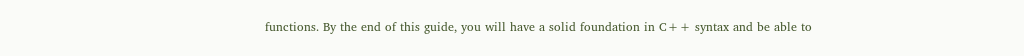functions. By the end of this guide, you will have a solid foundation in C++ syntax and be able to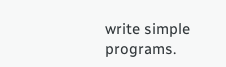write simple programs.